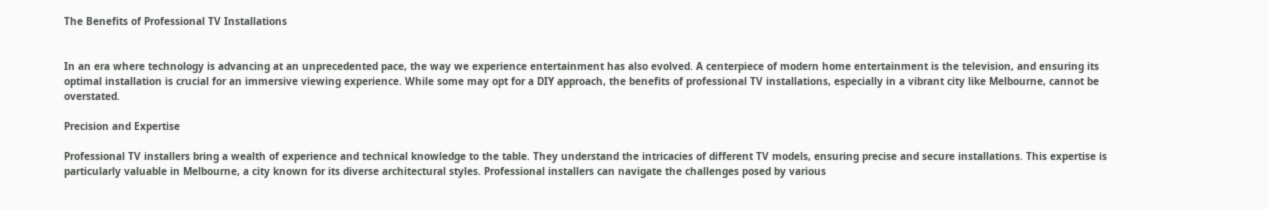The Benefits of Professional TV Installations


In an era where technology is advancing at an unprecedented pace, the way we experience entertainment has also evolved. A centerpiece of modern home entertainment is the television, and ensuring its optimal installation is crucial for an immersive viewing experience. While some may opt for a DIY approach, the benefits of professional TV installations, especially in a vibrant city like Melbourne, cannot be overstated.

Precision and Expertise

Professional TV installers bring a wealth of experience and technical knowledge to the table. They understand the intricacies of different TV models, ensuring precise and secure installations. This expertise is particularly valuable in Melbourne, a city known for its diverse architectural styles. Professional installers can navigate the challenges posed by various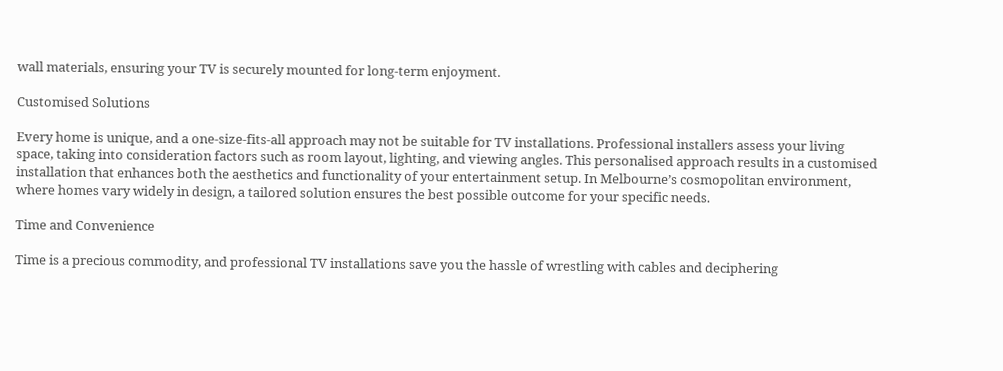wall materials, ensuring your TV is securely mounted for long-term enjoyment.

Customised Solutions

Every home is unique, and a one-size-fits-all approach may not be suitable for TV installations. Professional installers assess your living space, taking into consideration factors such as room layout, lighting, and viewing angles. This personalised approach results in a customised installation that enhances both the aesthetics and functionality of your entertainment setup. In Melbourne’s cosmopolitan environment, where homes vary widely in design, a tailored solution ensures the best possible outcome for your specific needs.

Time and Convenience

Time is a precious commodity, and professional TV installations save you the hassle of wrestling with cables and deciphering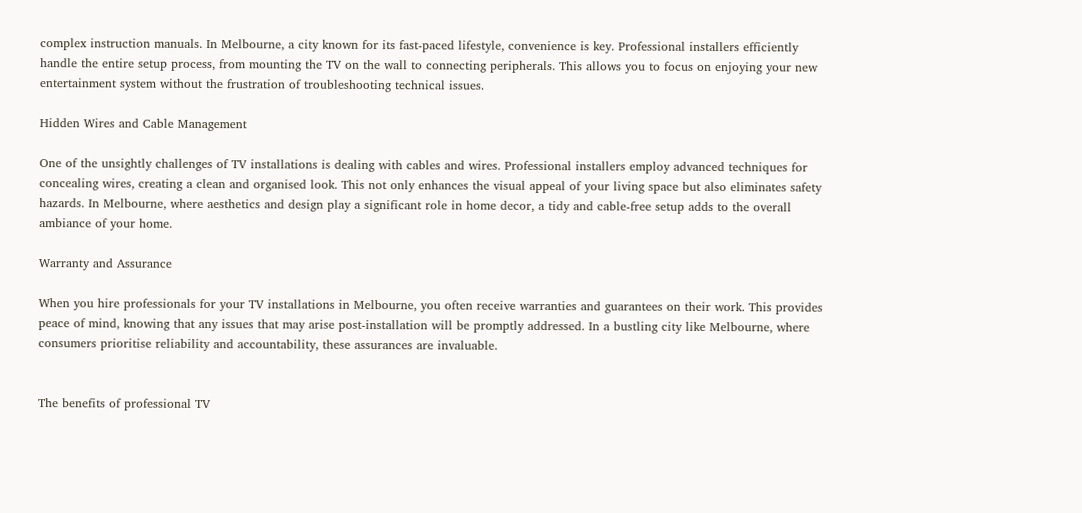complex instruction manuals. In Melbourne, a city known for its fast-paced lifestyle, convenience is key. Professional installers efficiently handle the entire setup process, from mounting the TV on the wall to connecting peripherals. This allows you to focus on enjoying your new entertainment system without the frustration of troubleshooting technical issues.

Hidden Wires and Cable Management

One of the unsightly challenges of TV installations is dealing with cables and wires. Professional installers employ advanced techniques for concealing wires, creating a clean and organised look. This not only enhances the visual appeal of your living space but also eliminates safety hazards. In Melbourne, where aesthetics and design play a significant role in home decor, a tidy and cable-free setup adds to the overall ambiance of your home.

Warranty and Assurance

When you hire professionals for your TV installations in Melbourne, you often receive warranties and guarantees on their work. This provides peace of mind, knowing that any issues that may arise post-installation will be promptly addressed. In a bustling city like Melbourne, where consumers prioritise reliability and accountability, these assurances are invaluable.


The benefits of professional TV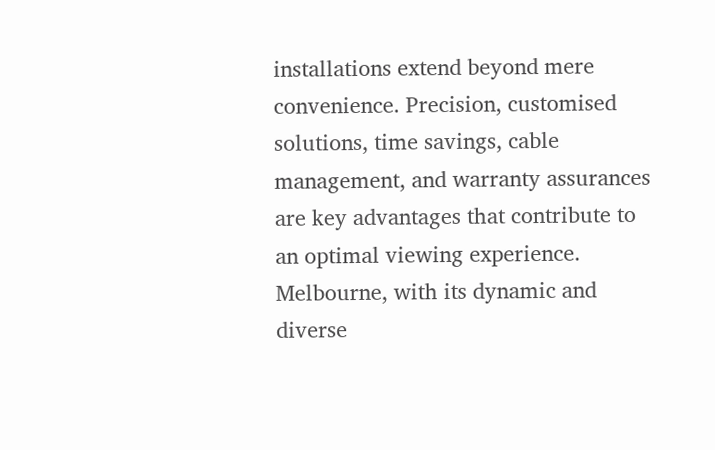installations extend beyond mere convenience. Precision, customised solutions, time savings, cable management, and warranty assurances are key advantages that contribute to an optimal viewing experience. Melbourne, with its dynamic and diverse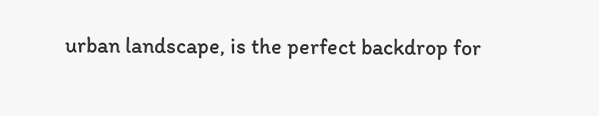urban landscape, is the perfect backdrop for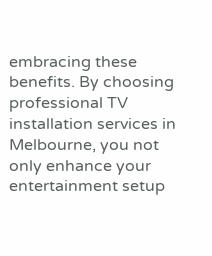embracing these benefits. By choosing professional TV installation services in Melbourne, you not only enhance your entertainment setup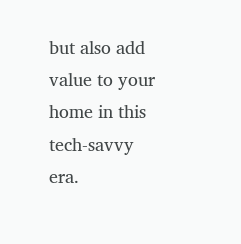but also add value to your home in this tech-savvy era.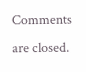Comments are closed.